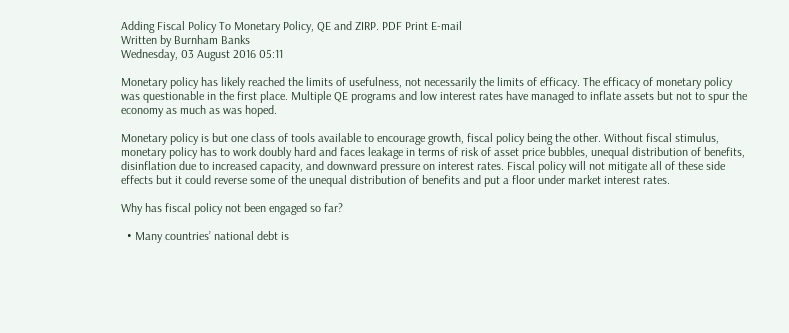Adding Fiscal Policy To Monetary Policy, QE and ZIRP. PDF Print E-mail
Written by Burnham Banks
Wednesday, 03 August 2016 05:11

Monetary policy has likely reached the limits of usefulness, not necessarily the limits of efficacy. The efficacy of monetary policy was questionable in the first place. Multiple QE programs and low interest rates have managed to inflate assets but not to spur the economy as much as was hoped.

Monetary policy is but one class of tools available to encourage growth, fiscal policy being the other. Without fiscal stimulus, monetary policy has to work doubly hard and faces leakage in terms of risk of asset price bubbles, unequal distribution of benefits, disinflation due to increased capacity, and downward pressure on interest rates. Fiscal policy will not mitigate all of these side effects but it could reverse some of the unequal distribution of benefits and put a floor under market interest rates.

Why has fiscal policy not been engaged so far?

  • Many countries’ national debt is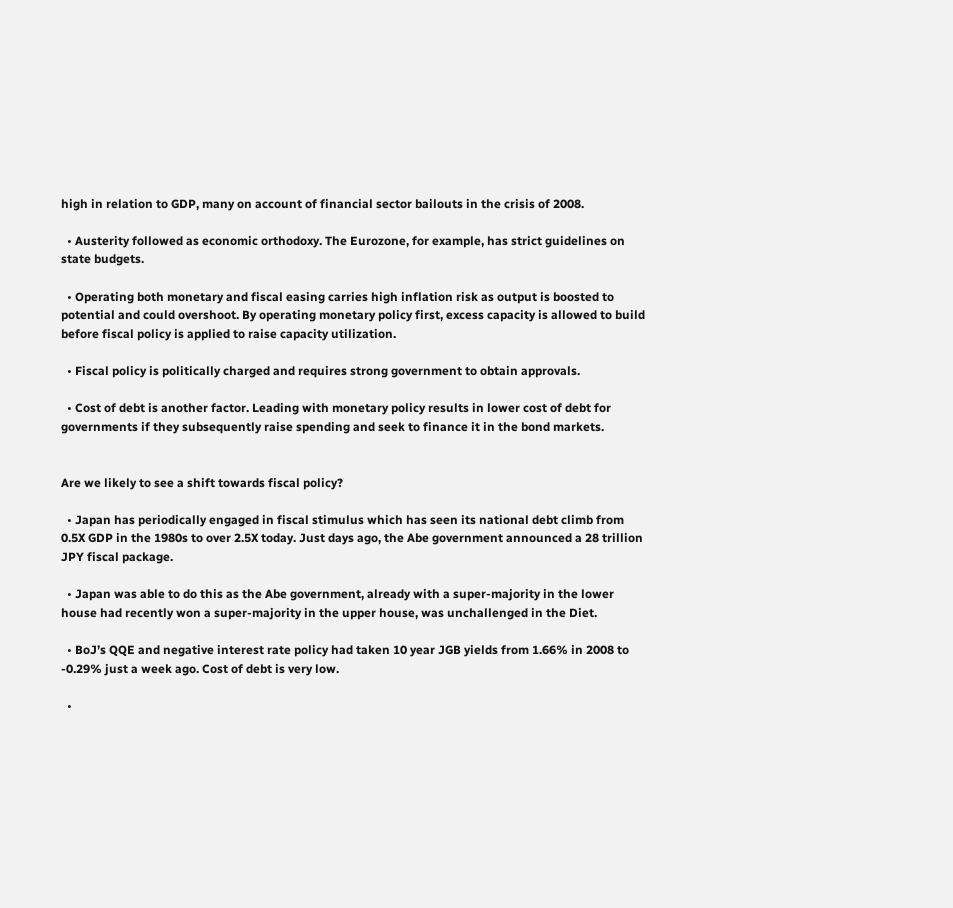high in relation to GDP, many on account of financial sector bailouts in the crisis of 2008.

  • Austerity followed as economic orthodoxy. The Eurozone, for example, has strict guidelines on state budgets.

  • Operating both monetary and fiscal easing carries high inflation risk as output is boosted to potential and could overshoot. By operating monetary policy first, excess capacity is allowed to build before fiscal policy is applied to raise capacity utilization.

  • Fiscal policy is politically charged and requires strong government to obtain approvals.

  • Cost of debt is another factor. Leading with monetary policy results in lower cost of debt for governments if they subsequently raise spending and seek to finance it in the bond markets.


Are we likely to see a shift towards fiscal policy?

  • Japan has periodically engaged in fiscal stimulus which has seen its national debt climb from 0.5X GDP in the 1980s to over 2.5X today. Just days ago, the Abe government announced a 28 trillion JPY fiscal package.

  • Japan was able to do this as the Abe government, already with a super-majority in the lower house had recently won a super-majority in the upper house, was unchallenged in the Diet.

  • BoJ’s QQE and negative interest rate policy had taken 10 year JGB yields from 1.66% in 2008 to -0.29% just a week ago. Cost of debt is very low.

  •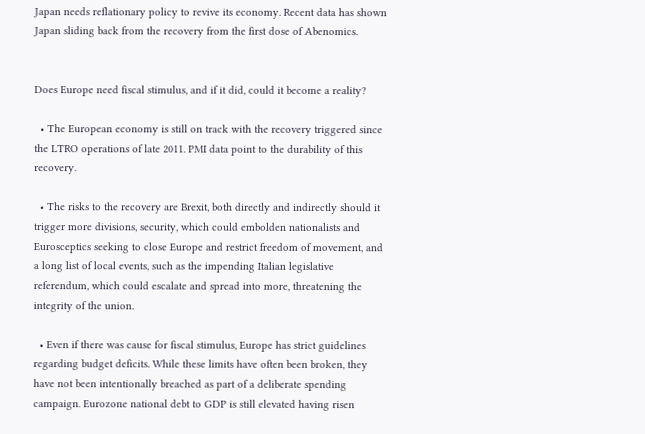Japan needs reflationary policy to revive its economy. Recent data has shown Japan sliding back from the recovery from the first dose of Abenomics.


Does Europe need fiscal stimulus, and if it did, could it become a reality?

  • The European economy is still on track with the recovery triggered since the LTRO operations of late 2011. PMI data point to the durability of this recovery.

  • The risks to the recovery are Brexit, both directly and indirectly should it trigger more divisions, security, which could embolden nationalists and Eurosceptics seeking to close Europe and restrict freedom of movement, and a long list of local events, such as the impending Italian legislative referendum, which could escalate and spread into more, threatening the integrity of the union.

  • Even if there was cause for fiscal stimulus, Europe has strict guidelines regarding budget deficits. While these limits have often been broken, they have not been intentionally breached as part of a deliberate spending campaign. Eurozone national debt to GDP is still elevated having risen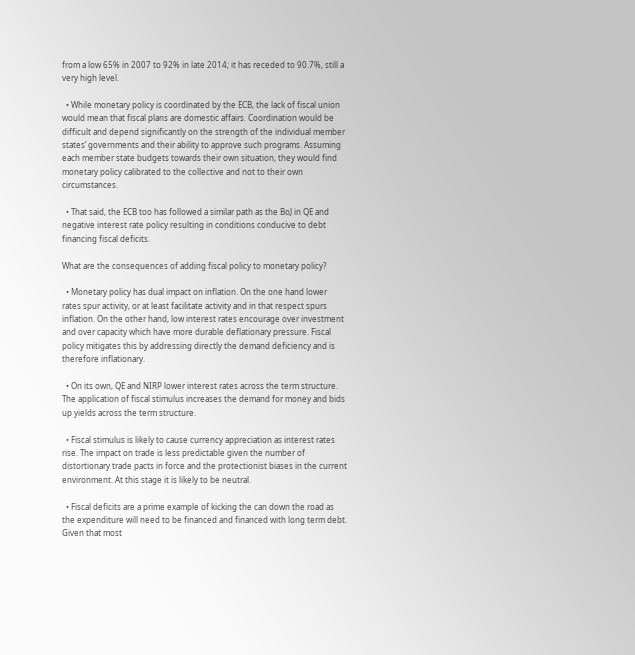from a low 65% in 2007 to 92% in late 2014; it has receded to 90.7%, still a very high level.

  • While monetary policy is coordinated by the ECB, the lack of fiscal union would mean that fiscal plans are domestic affairs. Coordination would be difficult and depend significantly on the strength of the individual member states’ governments and their ability to approve such programs. Assuming each member state budgets towards their own situation, they would find monetary policy calibrated to the collective and not to their own circumstances.

  • That said, the ECB too has followed a similar path as the BoJ in QE and negative interest rate policy resulting in conditions conducive to debt financing fiscal deficits.

What are the consequences of adding fiscal policy to monetary policy?

  • Monetary policy has dual impact on inflation. On the one hand lower rates spur activity, or at least facilitate activity and in that respect spurs inflation. On the other hand, low interest rates encourage over investment and over capacity which have more durable deflationary pressure. Fiscal policy mitigates this by addressing directly the demand deficiency and is therefore inflationary.

  • On its own, QE and NIRP lower interest rates across the term structure. The application of fiscal stimulus increases the demand for money and bids up yields across the term structure.

  • Fiscal stimulus is likely to cause currency appreciation as interest rates rise. The impact on trade is less predictable given the number of distortionary trade pacts in force and the protectionist biases in the current environment. At this stage it is likely to be neutral.

  • Fiscal deficits are a prime example of kicking the can down the road as the expenditure will need to be financed and financed with long term debt. Given that most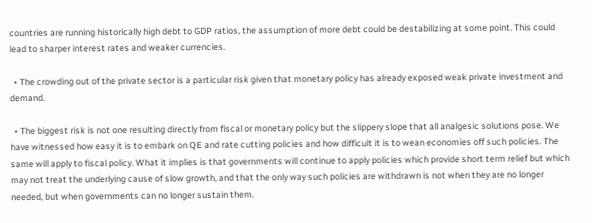countries are running historically high debt to GDP ratios, the assumption of more debt could be destabilizing at some point. This could lead to sharper interest rates and weaker currencies.

  • The crowding out of the private sector is a particular risk given that monetary policy has already exposed weak private investment and demand.

  • The biggest risk is not one resulting directly from fiscal or monetary policy but the slippery slope that all analgesic solutions pose. We have witnessed how easy it is to embark on QE and rate cutting policies and how difficult it is to wean economies off such policies. The same will apply to fiscal policy. What it implies is that governments will continue to apply policies which provide short term relief but which may not treat the underlying cause of slow growth, and that the only way such policies are withdrawn is not when they are no longer needed, but when governments can no longer sustain them.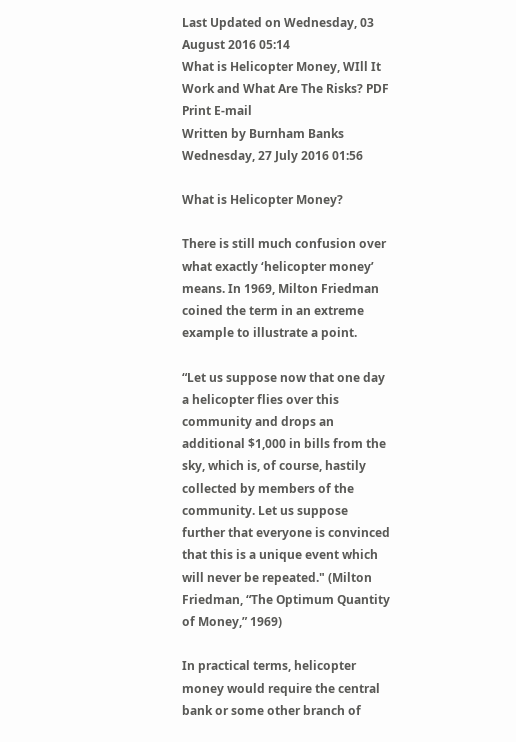Last Updated on Wednesday, 03 August 2016 05:14
What is Helicopter Money, WIll It Work and What Are The Risks? PDF Print E-mail
Written by Burnham Banks
Wednesday, 27 July 2016 01:56

What is Helicopter Money?

There is still much confusion over what exactly ‘helicopter money’ means. In 1969, Milton Friedman coined the term in an extreme example to illustrate a point.

“Let us suppose now that one day a helicopter flies over this community and drops an additional $1,000 in bills from the sky, which is, of course, hastily collected by members of the community. Let us suppose further that everyone is convinced that this is a unique event which will never be repeated." (Milton Friedman, “The Optimum Quantity of Money,” 1969)

In practical terms, helicopter money would require the central bank or some other branch of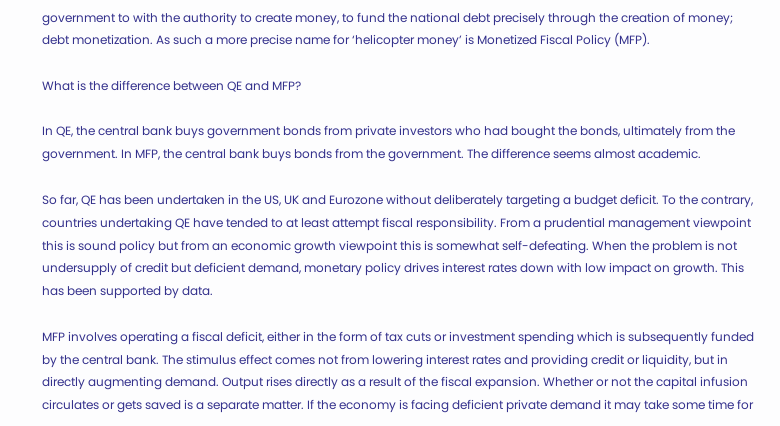government to with the authority to create money, to fund the national debt precisely through the creation of money; debt monetization. As such a more precise name for ‘helicopter money’ is Monetized Fiscal Policy (MFP).

What is the difference between QE and MFP?

In QE, the central bank buys government bonds from private investors who had bought the bonds, ultimately from the government. In MFP, the central bank buys bonds from the government. The difference seems almost academic.

So far, QE has been undertaken in the US, UK and Eurozone without deliberately targeting a budget deficit. To the contrary, countries undertaking QE have tended to at least attempt fiscal responsibility. From a prudential management viewpoint this is sound policy but from an economic growth viewpoint this is somewhat self-defeating. When the problem is not undersupply of credit but deficient demand, monetary policy drives interest rates down with low impact on growth. This has been supported by data.

MFP involves operating a fiscal deficit, either in the form of tax cuts or investment spending which is subsequently funded by the central bank. The stimulus effect comes not from lowering interest rates and providing credit or liquidity, but in directly augmenting demand. Output rises directly as a result of the fiscal expansion. Whether or not the capital infusion circulates or gets saved is a separate matter. If the economy is facing deficient private demand it may take some time for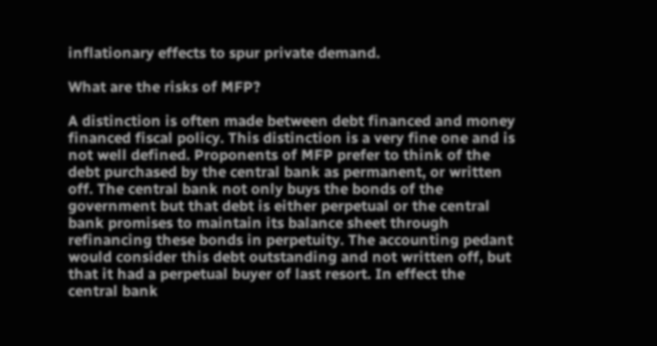inflationary effects to spur private demand.

What are the risks of MFP?

A distinction is often made between debt financed and money financed fiscal policy. This distinction is a very fine one and is not well defined. Proponents of MFP prefer to think of the debt purchased by the central bank as permanent, or written off. The central bank not only buys the bonds of the government but that debt is either perpetual or the central bank promises to maintain its balance sheet through refinancing these bonds in perpetuity. The accounting pedant would consider this debt outstanding and not written off, but that it had a perpetual buyer of last resort. In effect the central bank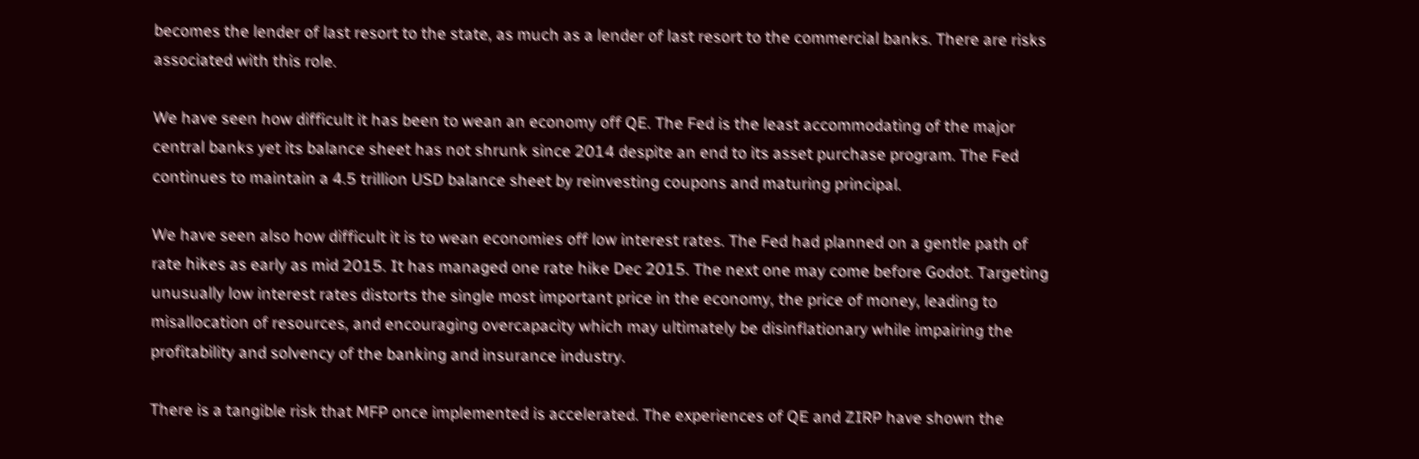becomes the lender of last resort to the state, as much as a lender of last resort to the commercial banks. There are risks associated with this role.

We have seen how difficult it has been to wean an economy off QE. The Fed is the least accommodating of the major central banks yet its balance sheet has not shrunk since 2014 despite an end to its asset purchase program. The Fed continues to maintain a 4.5 trillion USD balance sheet by reinvesting coupons and maturing principal.

We have seen also how difficult it is to wean economies off low interest rates. The Fed had planned on a gentle path of rate hikes as early as mid 2015. It has managed one rate hike Dec 2015. The next one may come before Godot. Targeting unusually low interest rates distorts the single most important price in the economy, the price of money, leading to misallocation of resources, and encouraging overcapacity which may ultimately be disinflationary while impairing the profitability and solvency of the banking and insurance industry.

There is a tangible risk that MFP once implemented is accelerated. The experiences of QE and ZIRP have shown the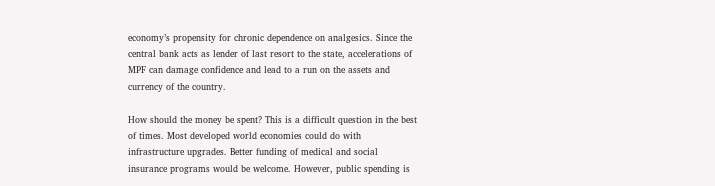economy’s propensity for chronic dependence on analgesics. Since the central bank acts as lender of last resort to the state, accelerations of MPF can damage confidence and lead to a run on the assets and currency of the country.

How should the money be spent? This is a difficult question in the best of times. Most developed world economies could do with infrastructure upgrades. Better funding of medical and social insurance programs would be welcome. However, public spending is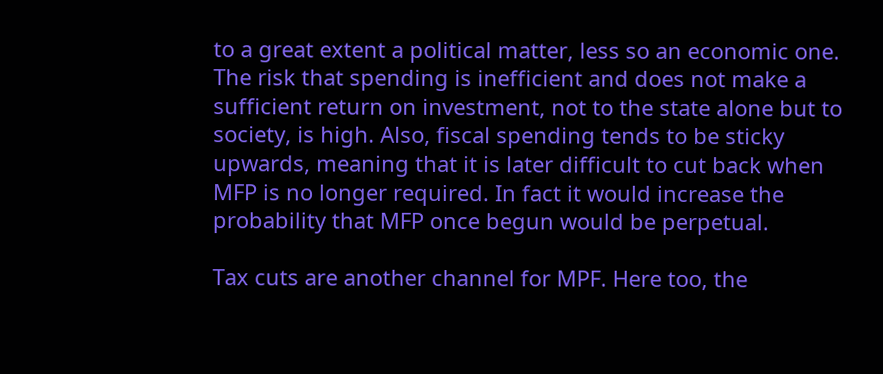to a great extent a political matter, less so an economic one. The risk that spending is inefficient and does not make a sufficient return on investment, not to the state alone but to society, is high. Also, fiscal spending tends to be sticky upwards, meaning that it is later difficult to cut back when MFP is no longer required. In fact it would increase the probability that MFP once begun would be perpetual.

Tax cuts are another channel for MPF. Here too, the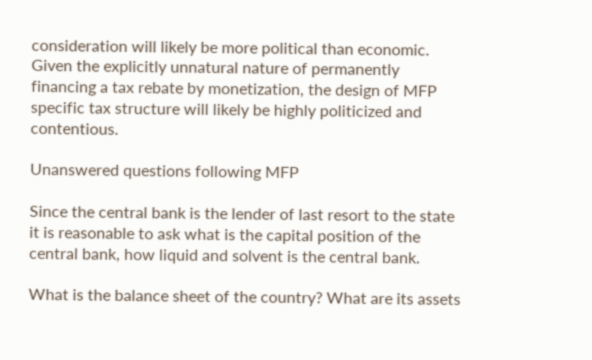consideration will likely be more political than economic. Given the explicitly unnatural nature of permanently financing a tax rebate by monetization, the design of MFP specific tax structure will likely be highly politicized and contentious.

Unanswered questions following MFP

Since the central bank is the lender of last resort to the state it is reasonable to ask what is the capital position of the central bank, how liquid and solvent is the central bank.

What is the balance sheet of the country? What are its assets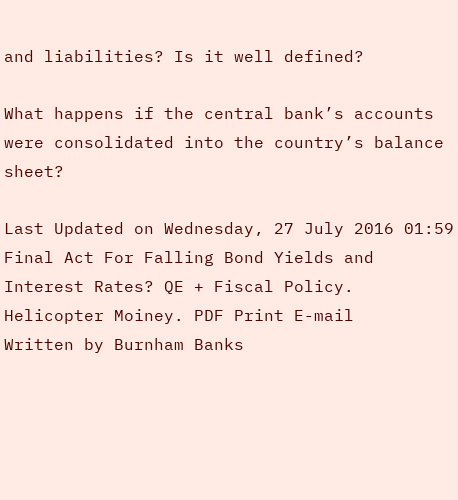and liabilities? Is it well defined?

What happens if the central bank’s accounts were consolidated into the country’s balance sheet?

Last Updated on Wednesday, 27 July 2016 01:59
Final Act For Falling Bond Yields and Interest Rates? QE + Fiscal Policy. Helicopter Moiney. PDF Print E-mail
Written by Burnham Banks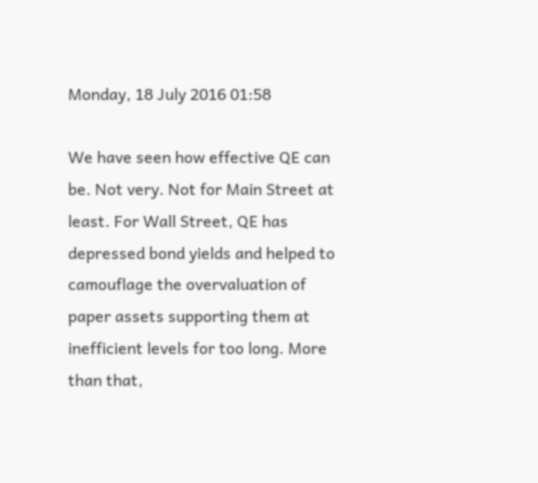Monday, 18 July 2016 01:58

We have seen how effective QE can be. Not very. Not for Main Street at least. For Wall Street, QE has depressed bond yields and helped to camouflage the overvaluation of paper assets supporting them at inefficient levels for too long. More than that,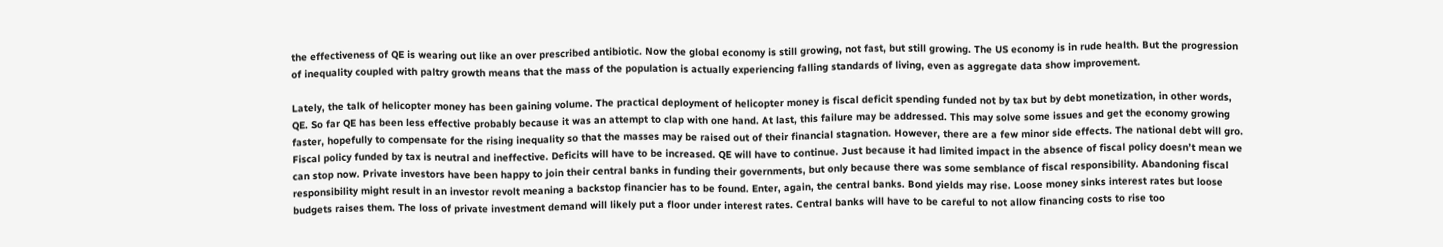the effectiveness of QE is wearing out like an over prescribed antibiotic. Now the global economy is still growing, not fast, but still growing. The US economy is in rude health. But the progression of inequality coupled with paltry growth means that the mass of the population is actually experiencing falling standards of living, even as aggregate data show improvement.

Lately, the talk of helicopter money has been gaining volume. The practical deployment of helicopter money is fiscal deficit spending funded not by tax but by debt monetization, in other words, QE. So far QE has been less effective probably because it was an attempt to clap with one hand. At last, this failure may be addressed. This may solve some issues and get the economy growing faster, hopefully to compensate for the rising inequality so that the masses may be raised out of their financial stagnation. However, there are a few minor side effects. The national debt will gro. Fiscal policy funded by tax is neutral and ineffective. Deficits will have to be increased. QE will have to continue. Just because it had limited impact in the absence of fiscal policy doesn’t mean we can stop now. Private investors have been happy to join their central banks in funding their governments, but only because there was some semblance of fiscal responsibility. Abandoning fiscal responsibility might result in an investor revolt meaning a backstop financier has to be found. Enter, again, the central banks. Bond yields may rise. Loose money sinks interest rates but loose budgets raises them. The loss of private investment demand will likely put a floor under interest rates. Central banks will have to be careful to not allow financing costs to rise too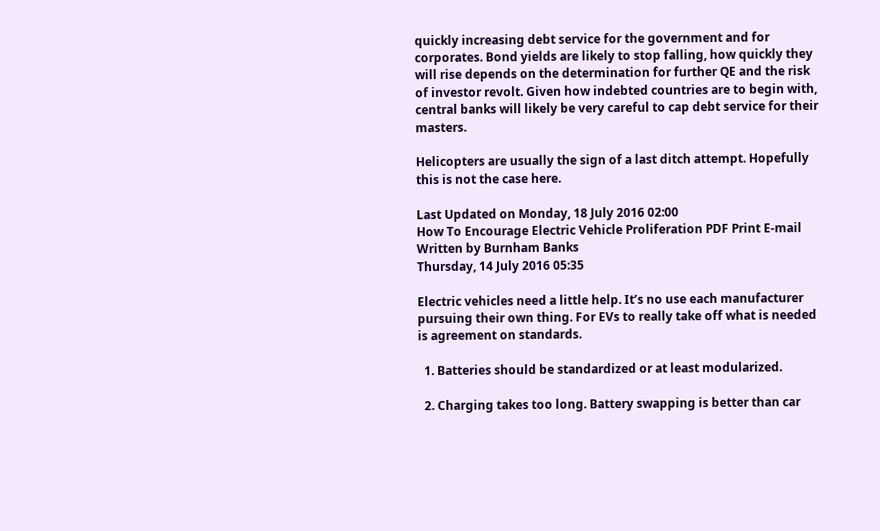quickly increasing debt service for the government and for corporates. Bond yields are likely to stop falling, how quickly they will rise depends on the determination for further QE and the risk of investor revolt. Given how indebted countries are to begin with, central banks will likely be very careful to cap debt service for their masters.

Helicopters are usually the sign of a last ditch attempt. Hopefully this is not the case here.

Last Updated on Monday, 18 July 2016 02:00
How To Encourage Electric Vehicle Proliferation PDF Print E-mail
Written by Burnham Banks
Thursday, 14 July 2016 05:35

Electric vehicles need a little help. It’s no use each manufacturer pursuing their own thing. For EVs to really take off what is needed is agreement on standards.

  1. Batteries should be standardized or at least modularized.

  2. Charging takes too long. Battery swapping is better than car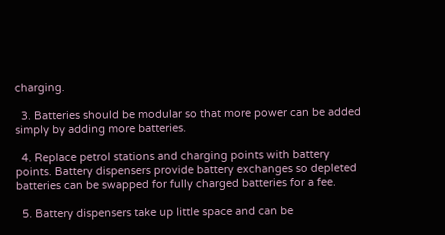charging.

  3. Batteries should be modular so that more power can be added simply by adding more batteries.

  4. Replace petrol stations and charging points with battery points. Battery dispensers provide battery exchanges so depleted batteries can be swapped for fully charged batteries for a fee.

  5. Battery dispensers take up little space and can be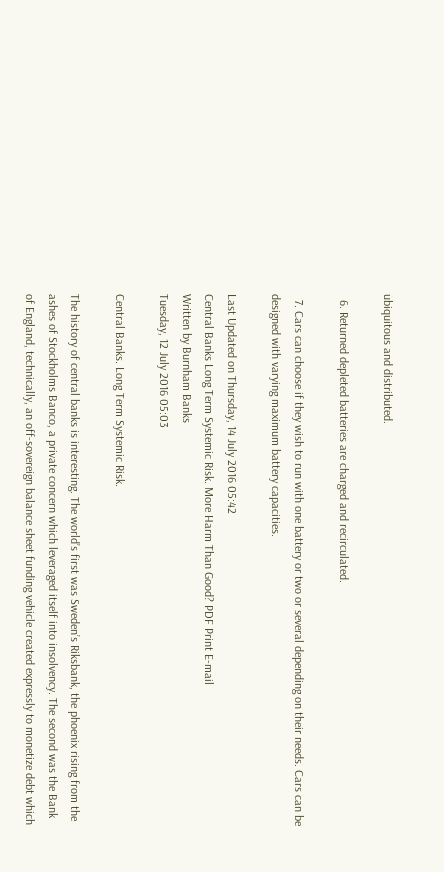ubiquitous and distributed.

  6. Returned depleted batteries are charged and recirculated.

  7. Cars can choose if they wish to run with one battery or two or several depending on their needs. Cars can be designed with varying maximum battery capacities.

Last Updated on Thursday, 14 July 2016 05:42
Central Banks Long Term Systemic Risk. More Harm Than Good? PDF Print E-mail
Written by Burnham Banks
Tuesday, 12 July 2016 05:03

Central Banks. Long Term Systemic Risk.

The history of central banks is interesting. The world’s first was Sweden’s Riksbank, the phoenix rising from the ashes of Stockholms Banco, a private concern which leveraged itself into insolvency. The second was the Bank of England, technically, an off-sovereign balance sheet funding vehicle created expressly to monetize debt which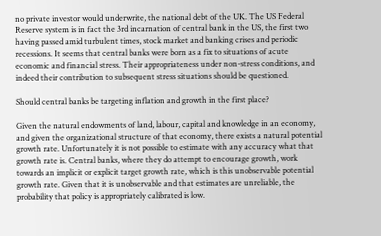no private investor would underwrite, the national debt of the UK. The US Federal Reserve system is in fact the 3rd incarnation of central bank in the US, the first two having passed amid turbulent times, stock market and banking crises and periodic recessions. It seems that central banks were born as a fix to situations of acute economic and financial stress. Their appropriateness under non-stress conditions, and indeed their contribution to subsequent stress situations should be questioned.

Should central banks be targeting inflation and growth in the first place?

Given the natural endowments of land, labour, capital and knowledge in an economy, and given the organizational structure of that economy, there exists a natural potential growth rate. Unfortunately it is not possible to estimate with any accuracy what that growth rate is. Central banks, where they do attempt to encourage growth, work towards an implicit or explicit target growth rate, which is this unobservable potential growth rate. Given that it is unobservable and that estimates are unreliable, the probability that policy is appropriately calibrated is low.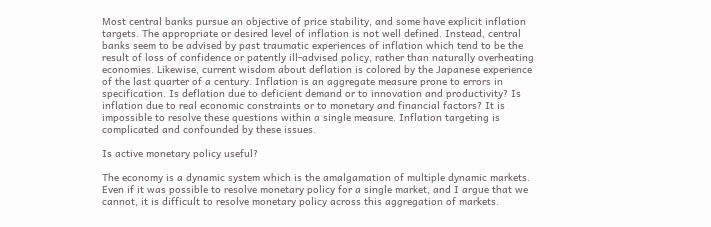Most central banks pursue an objective of price stability, and some have explicit inflation targets. The appropriate or desired level of inflation is not well defined. Instead, central banks seem to be advised by past traumatic experiences of inflation which tend to be the result of loss of confidence or patently ill-advised policy, rather than naturally overheating economies. Likewise, current wisdom about deflation is colored by the Japanese experience of the last quarter of a century. Inflation is an aggregate measure prone to errors in specification. Is deflation due to deficient demand or to innovation and productivity? Is inflation due to real economic constraints or to monetary and financial factors? It is impossible to resolve these questions within a single measure. Inflation targeting is complicated and confounded by these issues.

Is active monetary policy useful?

The economy is a dynamic system which is the amalgamation of multiple dynamic markets. Even if it was possible to resolve monetary policy for a single market, and I argue that we cannot, it is difficult to resolve monetary policy across this aggregation of markets.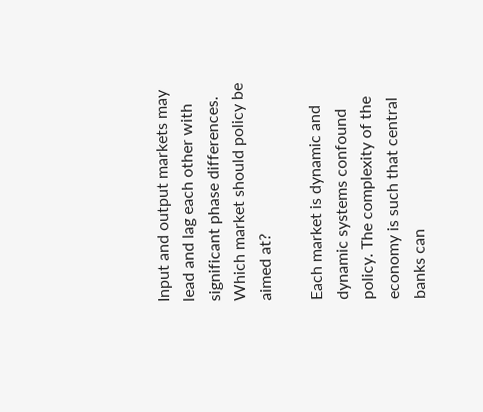Input and output markets may lead and lag each other with significant phase differences. Which market should policy be aimed at?

Each market is dynamic and dynamic systems confound policy. The complexity of the economy is such that central banks can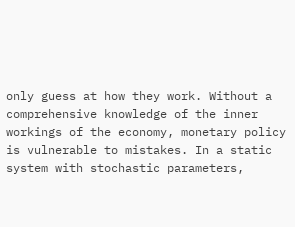only guess at how they work. Without a comprehensive knowledge of the inner workings of the economy, monetary policy is vulnerable to mistakes. In a static system with stochastic parameters,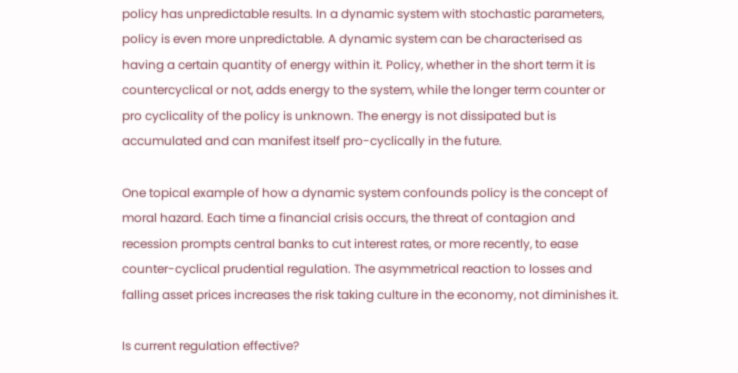policy has unpredictable results. In a dynamic system with stochastic parameters, policy is even more unpredictable. A dynamic system can be characterised as having a certain quantity of energy within it. Policy, whether in the short term it is countercyclical or not, adds energy to the system, while the longer term counter or pro cyclicality of the policy is unknown. The energy is not dissipated but is accumulated and can manifest itself pro-cyclically in the future.

One topical example of how a dynamic system confounds policy is the concept of moral hazard. Each time a financial crisis occurs, the threat of contagion and recession prompts central banks to cut interest rates, or more recently, to ease counter-cyclical prudential regulation. The asymmetrical reaction to losses and falling asset prices increases the risk taking culture in the economy, not diminishes it.

Is current regulation effective?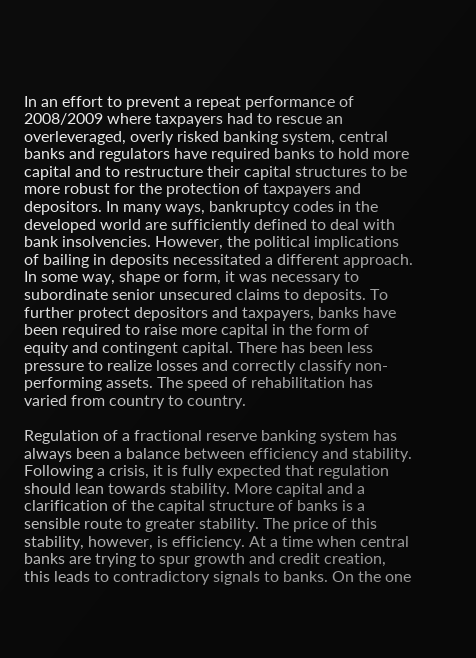In an effort to prevent a repeat performance of 2008/2009 where taxpayers had to rescue an overleveraged, overly risked banking system, central banks and regulators have required banks to hold more capital and to restructure their capital structures to be more robust for the protection of taxpayers and depositors. In many ways, bankruptcy codes in the developed world are sufficiently defined to deal with bank insolvencies. However, the political implications of bailing in deposits necessitated a different approach. In some way, shape or form, it was necessary to subordinate senior unsecured claims to deposits. To further protect depositors and taxpayers, banks have been required to raise more capital in the form of equity and contingent capital. There has been less pressure to realize losses and correctly classify non-performing assets. The speed of rehabilitation has varied from country to country.

Regulation of a fractional reserve banking system has always been a balance between efficiency and stability. Following a crisis, it is fully expected that regulation should lean towards stability. More capital and a clarification of the capital structure of banks is a sensible route to greater stability. The price of this stability, however, is efficiency. At a time when central banks are trying to spur growth and credit creation, this leads to contradictory signals to banks. On the one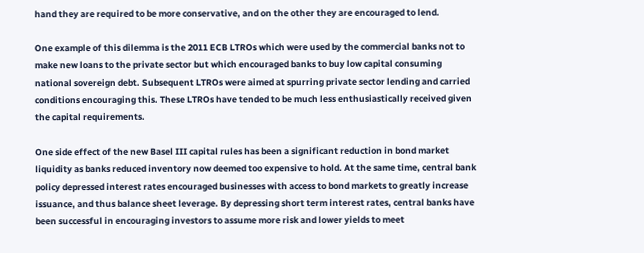hand they are required to be more conservative, and on the other they are encouraged to lend.

One example of this dilemma is the 2011 ECB LTROs which were used by the commercial banks not to make new loans to the private sector but which encouraged banks to buy low capital consuming national sovereign debt. Subsequent LTROs were aimed at spurring private sector lending and carried conditions encouraging this. These LTROs have tended to be much less enthusiastically received given the capital requirements.

One side effect of the new Basel III capital rules has been a significant reduction in bond market liquidity as banks reduced inventory now deemed too expensive to hold. At the same time, central bank policy depressed interest rates encouraged businesses with access to bond markets to greatly increase issuance, and thus balance sheet leverage. By depressing short term interest rates, central banks have been successful in encouraging investors to assume more risk and lower yields to meet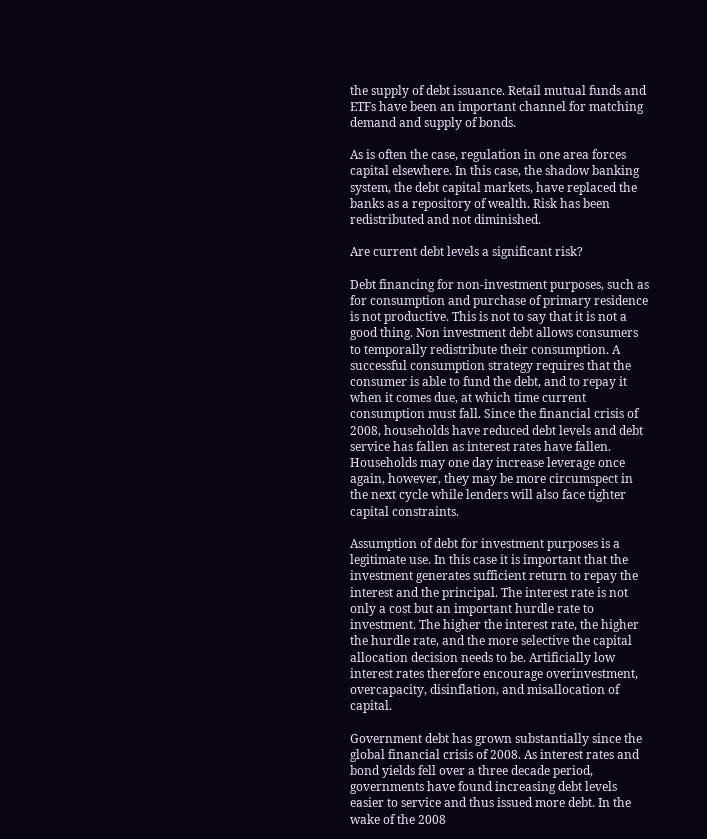the supply of debt issuance. Retail mutual funds and ETFs have been an important channel for matching demand and supply of bonds.

As is often the case, regulation in one area forces capital elsewhere. In this case, the shadow banking system, the debt capital markets, have replaced the banks as a repository of wealth. Risk has been redistributed and not diminished.

Are current debt levels a significant risk?

Debt financing for non-investment purposes, such as for consumption and purchase of primary residence is not productive. This is not to say that it is not a good thing. Non investment debt allows consumers to temporally redistribute their consumption. A successful consumption strategy requires that the consumer is able to fund the debt, and to repay it when it comes due, at which time current consumption must fall. Since the financial crisis of 2008, households have reduced debt levels and debt service has fallen as interest rates have fallen. Households may one day increase leverage once again, however, they may be more circumspect in the next cycle while lenders will also face tighter capital constraints.

Assumption of debt for investment purposes is a legitimate use. In this case it is important that the investment generates sufficient return to repay the interest and the principal. The interest rate is not only a cost but an important hurdle rate to investment. The higher the interest rate, the higher the hurdle rate, and the more selective the capital allocation decision needs to be. Artificially low interest rates therefore encourage overinvestment, overcapacity, disinflation, and misallocation of capital.

Government debt has grown substantially since the global financial crisis of 2008. As interest rates and bond yields fell over a three decade period, governments have found increasing debt levels easier to service and thus issued more debt. In the wake of the 2008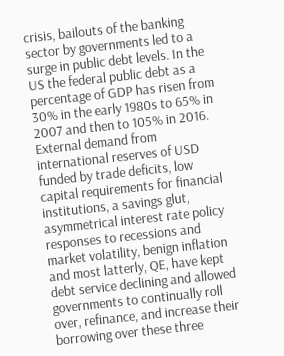crisis, bailouts of the banking sector by governments led to a surge in public debt levels. In the US the federal public debt as a percentage of GDP has risen from 30% in the early 1980s to 65% in 2007 and then to 105% in 2016. External demand from international reserves of USD funded by trade deficits, low capital requirements for financial institutions, a savings glut, asymmetrical interest rate policy responses to recessions and market volatility, benign inflation and most latterly, QE, have kept debt service declining and allowed governments to continually roll over, refinance, and increase their borrowing over these three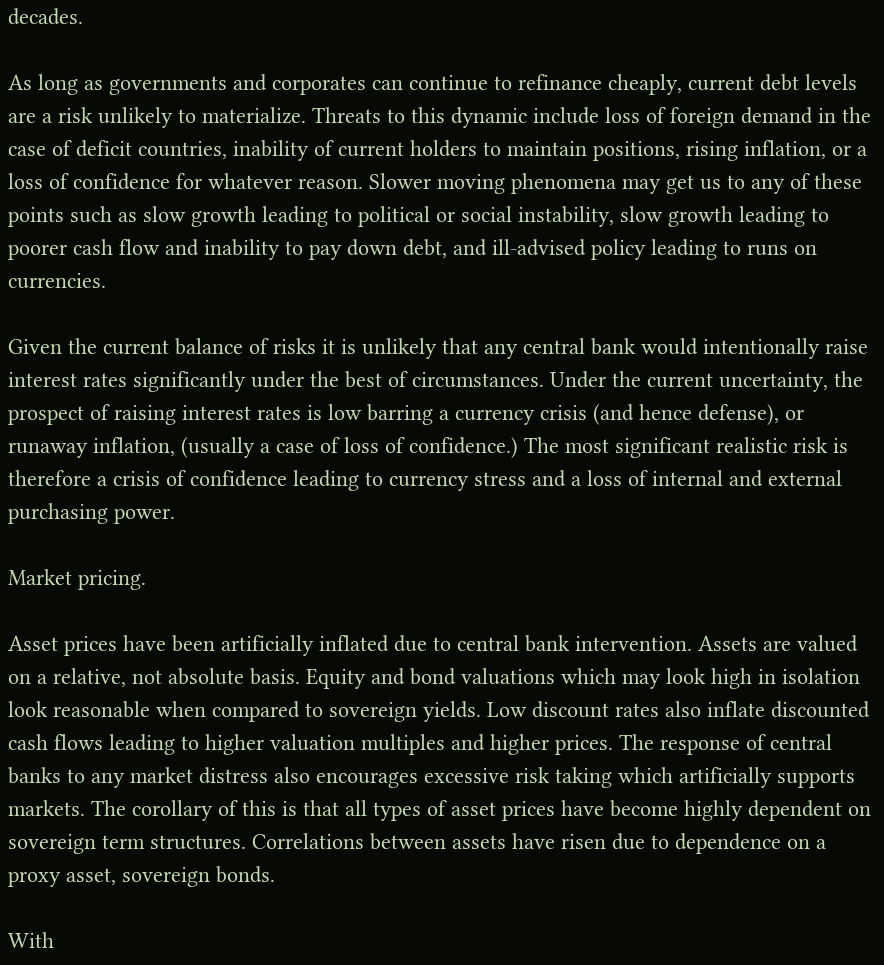decades.

As long as governments and corporates can continue to refinance cheaply, current debt levels are a risk unlikely to materialize. Threats to this dynamic include loss of foreign demand in the case of deficit countries, inability of current holders to maintain positions, rising inflation, or a loss of confidence for whatever reason. Slower moving phenomena may get us to any of these points such as slow growth leading to political or social instability, slow growth leading to poorer cash flow and inability to pay down debt, and ill-advised policy leading to runs on currencies.

Given the current balance of risks it is unlikely that any central bank would intentionally raise interest rates significantly under the best of circumstances. Under the current uncertainty, the prospect of raising interest rates is low barring a currency crisis (and hence defense), or runaway inflation, (usually a case of loss of confidence.) The most significant realistic risk is therefore a crisis of confidence leading to currency stress and a loss of internal and external purchasing power.

Market pricing.

Asset prices have been artificially inflated due to central bank intervention. Assets are valued on a relative, not absolute basis. Equity and bond valuations which may look high in isolation look reasonable when compared to sovereign yields. Low discount rates also inflate discounted cash flows leading to higher valuation multiples and higher prices. The response of central banks to any market distress also encourages excessive risk taking which artificially supports markets. The corollary of this is that all types of asset prices have become highly dependent on sovereign term structures. Correlations between assets have risen due to dependence on a proxy asset, sovereign bonds.

With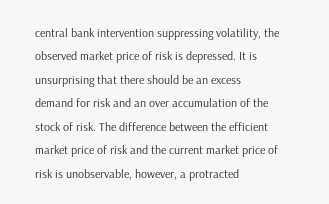central bank intervention suppressing volatility, the observed market price of risk is depressed. It is unsurprising that there should be an excess demand for risk and an over accumulation of the stock of risk. The difference between the efficient market price of risk and the current market price of risk is unobservable, however, a protracted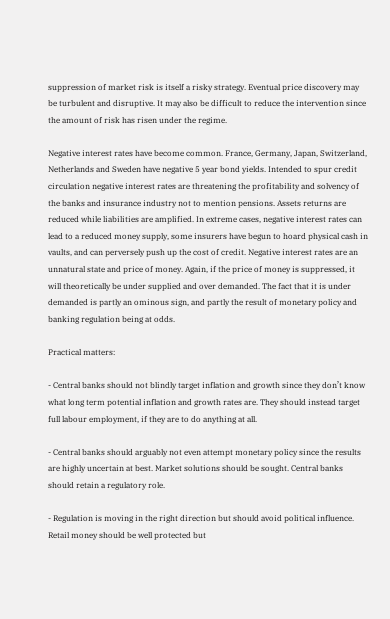suppression of market risk is itself a risky strategy. Eventual price discovery may be turbulent and disruptive. It may also be difficult to reduce the intervention since the amount of risk has risen under the regime.

Negative interest rates have become common. France, Germany, Japan, Switzerland, Netherlands and Sweden have negative 5 year bond yields. Intended to spur credit circulation negative interest rates are threatening the profitability and solvency of the banks and insurance industry not to mention pensions. Assets returns are reduced while liabilities are amplified. In extreme cases, negative interest rates can lead to a reduced money supply, some insurers have begun to hoard physical cash in vaults, and can perversely push up the cost of credit. Negative interest rates are an unnatural state and price of money. Again, if the price of money is suppressed, it will theoretically be under supplied and over demanded. The fact that it is under demanded is partly an ominous sign, and partly the result of monetary policy and banking regulation being at odds.

Practical matters:

- Central banks should not blindly target inflation and growth since they don’t know what long term potential inflation and growth rates are. They should instead target full labour employment, if they are to do anything at all.

- Central banks should arguably not even attempt monetary policy since the results are highly uncertain at best. Market solutions should be sought. Central banks should retain a regulatory role.

- Regulation is moving in the right direction but should avoid political influence. Retail money should be well protected but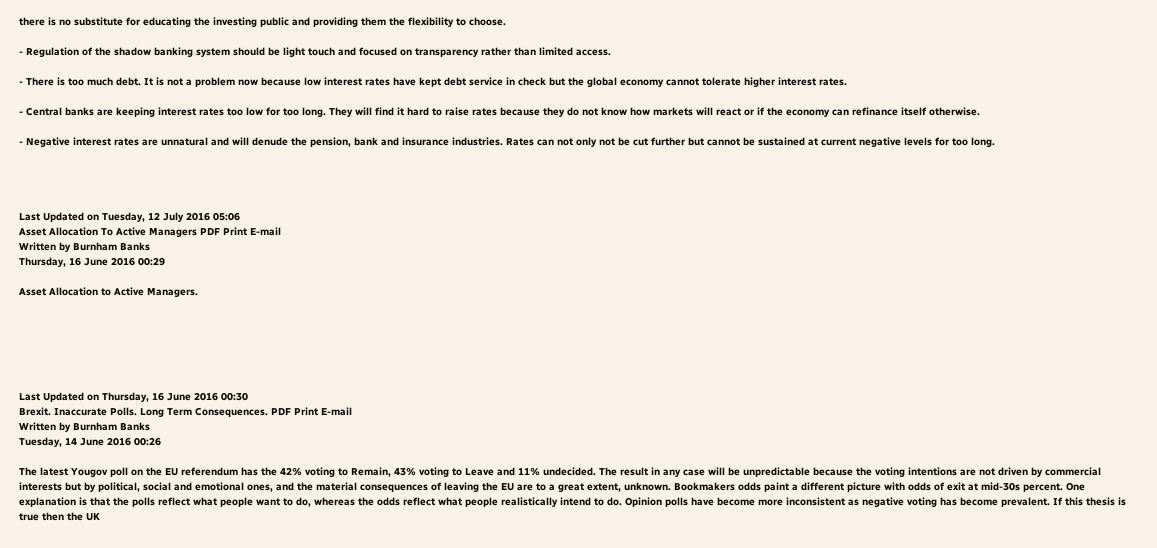there is no substitute for educating the investing public and providing them the flexibility to choose.

- Regulation of the shadow banking system should be light touch and focused on transparency rather than limited access.

- There is too much debt. It is not a problem now because low interest rates have kept debt service in check but the global economy cannot tolerate higher interest rates.

- Central banks are keeping interest rates too low for too long. They will find it hard to raise rates because they do not know how markets will react or if the economy can refinance itself otherwise.

- Negative interest rates are unnatural and will denude the pension, bank and insurance industries. Rates can not only not be cut further but cannot be sustained at current negative levels for too long.




Last Updated on Tuesday, 12 July 2016 05:06
Asset Allocation To Active Managers PDF Print E-mail
Written by Burnham Banks
Thursday, 16 June 2016 00:29

Asset Allocation to Active Managers.






Last Updated on Thursday, 16 June 2016 00:30
Brexit. Inaccurate Polls. Long Term Consequences. PDF Print E-mail
Written by Burnham Banks
Tuesday, 14 June 2016 00:26

The latest Yougov poll on the EU referendum has the 42% voting to Remain, 43% voting to Leave and 11% undecided. The result in any case will be unpredictable because the voting intentions are not driven by commercial interests but by political, social and emotional ones, and the material consequences of leaving the EU are to a great extent, unknown. Bookmakers odds paint a different picture with odds of exit at mid-30s percent. One explanation is that the polls reflect what people want to do, whereas the odds reflect what people realistically intend to do. Opinion polls have become more inconsistent as negative voting has become prevalent. If this thesis is true then the UK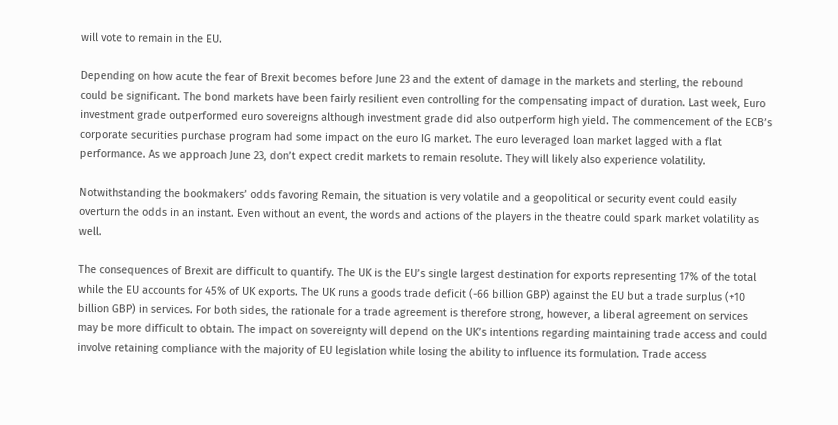will vote to remain in the EU.

Depending on how acute the fear of Brexit becomes before June 23 and the extent of damage in the markets and sterling, the rebound could be significant. The bond markets have been fairly resilient even controlling for the compensating impact of duration. Last week, Euro investment grade outperformed euro sovereigns although investment grade did also outperform high yield. The commencement of the ECB’s corporate securities purchase program had some impact on the euro IG market. The euro leveraged loan market lagged with a flat performance. As we approach June 23, don’t expect credit markets to remain resolute. They will likely also experience volatility.

Notwithstanding the bookmakers’ odds favoring Remain, the situation is very volatile and a geopolitical or security event could easily overturn the odds in an instant. Even without an event, the words and actions of the players in the theatre could spark market volatility as well.

The consequences of Brexit are difficult to quantify. The UK is the EU’s single largest destination for exports representing 17% of the total while the EU accounts for 45% of UK exports. The UK runs a goods trade deficit (-66 billion GBP) against the EU but a trade surplus (+10 billion GBP) in services. For both sides, the rationale for a trade agreement is therefore strong, however, a liberal agreement on services may be more difficult to obtain. The impact on sovereignty will depend on the UK’s intentions regarding maintaining trade access and could involve retaining compliance with the majority of EU legislation while losing the ability to influence its formulation. Trade access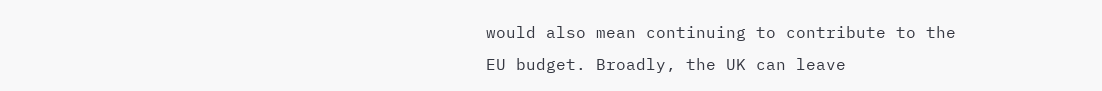would also mean continuing to contribute to the EU budget. Broadly, the UK can leave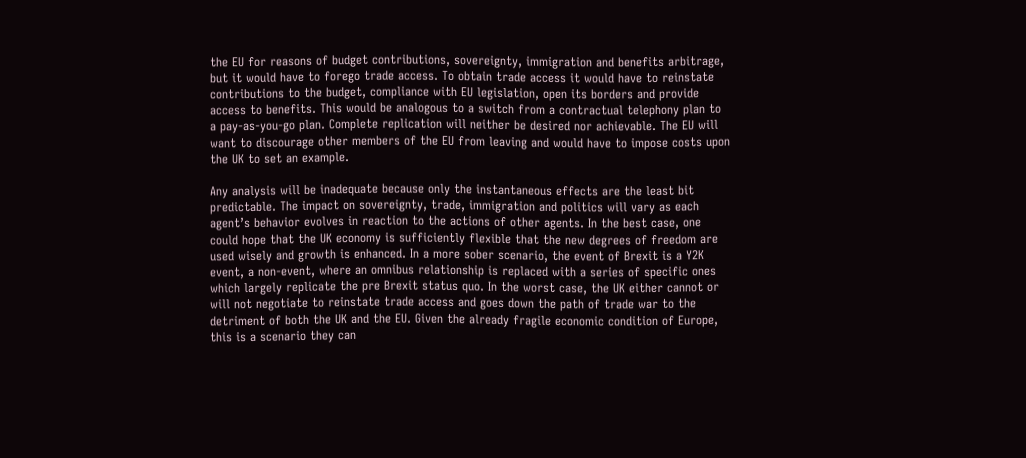the EU for reasons of budget contributions, sovereignty, immigration and benefits arbitrage, but it would have to forego trade access. To obtain trade access it would have to reinstate contributions to the budget, compliance with EU legislation, open its borders and provide access to benefits. This would be analogous to a switch from a contractual telephony plan to a pay-as-you-go plan. Complete replication will neither be desired nor achievable. The EU will want to discourage other members of the EU from leaving and would have to impose costs upon the UK to set an example.

Any analysis will be inadequate because only the instantaneous effects are the least bit predictable. The impact on sovereignty, trade, immigration and politics will vary as each agent’s behavior evolves in reaction to the actions of other agents. In the best case, one could hope that the UK economy is sufficiently flexible that the new degrees of freedom are used wisely and growth is enhanced. In a more sober scenario, the event of Brexit is a Y2K event, a non-event, where an omnibus relationship is replaced with a series of specific ones which largely replicate the pre Brexit status quo. In the worst case, the UK either cannot or will not negotiate to reinstate trade access and goes down the path of trade war to the detriment of both the UK and the EU. Given the already fragile economic condition of Europe, this is a scenario they can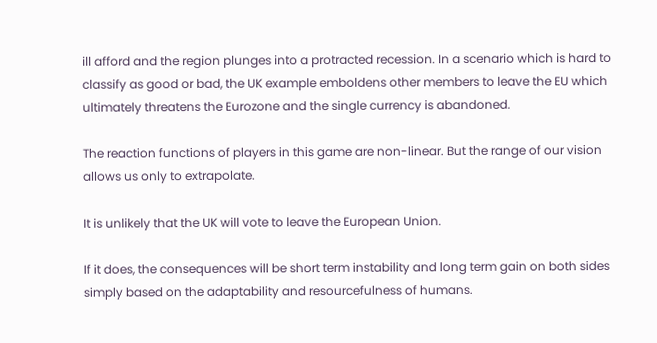ill afford and the region plunges into a protracted recession. In a scenario which is hard to classify as good or bad, the UK example emboldens other members to leave the EU which ultimately threatens the Eurozone and the single currency is abandoned.

The reaction functions of players in this game are non-linear. But the range of our vision allows us only to extrapolate.

It is unlikely that the UK will vote to leave the European Union.

If it does, the consequences will be short term instability and long term gain on both sides simply based on the adaptability and resourcefulness of humans.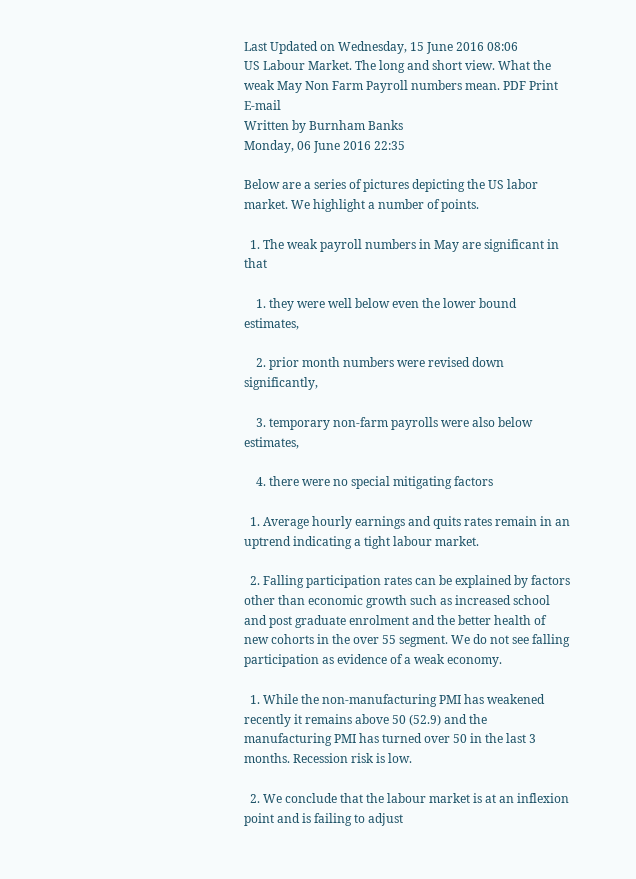Last Updated on Wednesday, 15 June 2016 08:06
US Labour Market. The long and short view. What the weak May Non Farm Payroll numbers mean. PDF Print E-mail
Written by Burnham Banks
Monday, 06 June 2016 22:35

Below are a series of pictures depicting the US labor market. We highlight a number of points.

  1. The weak payroll numbers in May are significant in that

    1. they were well below even the lower bound estimates,

    2. prior month numbers were revised down significantly,

    3. temporary non-farm payrolls were also below estimates,

    4. there were no special mitigating factors

  1. Average hourly earnings and quits rates remain in an uptrend indicating a tight labour market.

  2. Falling participation rates can be explained by factors other than economic growth such as increased school and post graduate enrolment and the better health of new cohorts in the over 55 segment. We do not see falling participation as evidence of a weak economy.

  1. While the non-manufacturing PMI has weakened recently it remains above 50 (52.9) and the manufacturing PMI has turned over 50 in the last 3 months. Recession risk is low.

  2. We conclude that the labour market is at an inflexion point and is failing to adjust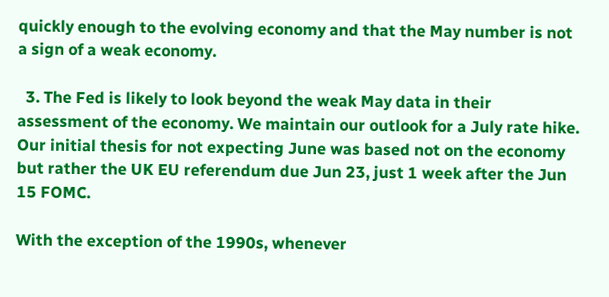quickly enough to the evolving economy and that the May number is not a sign of a weak economy.

  3. The Fed is likely to look beyond the weak May data in their assessment of the economy. We maintain our outlook for a July rate hike. Our initial thesis for not expecting June was based not on the economy but rather the UK EU referendum due Jun 23, just 1 week after the Jun 15 FOMC.

With the exception of the 1990s, whenever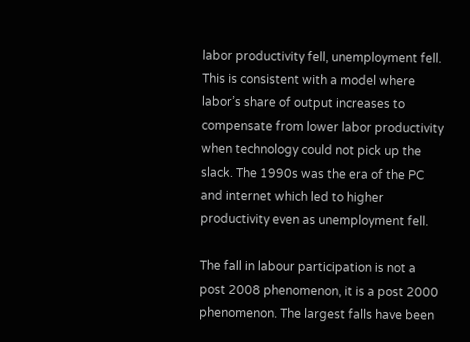labor productivity fell, unemployment fell. This is consistent with a model where labor’s share of output increases to compensate from lower labor productivity when technology could not pick up the slack. The 1990s was the era of the PC and internet which led to higher productivity even as unemployment fell.

The fall in labour participation is not a post 2008 phenomenon, it is a post 2000 phenomenon. The largest falls have been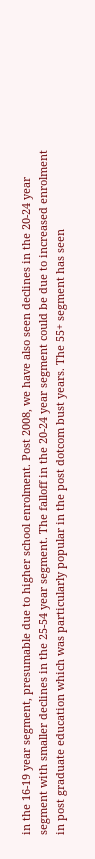in the 16-19 year segment, presumable due to higher school enrolment. Post 2008, we have also seen declines in the 20-24 year segment with smaller declines in the 25-54 year segment. The falloff in the 20-24 year segment could be due to increased enrolment in post graduate education which was particularly popular in the post dotcom bust years. The 55+ segment has seen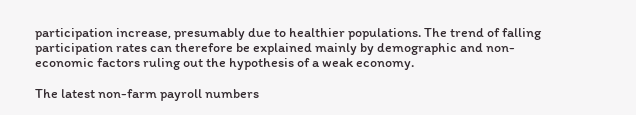participation increase, presumably due to healthier populations. The trend of falling participation rates can therefore be explained mainly by demographic and non-economic factors ruling out the hypothesis of a weak economy.

The latest non-farm payroll numbers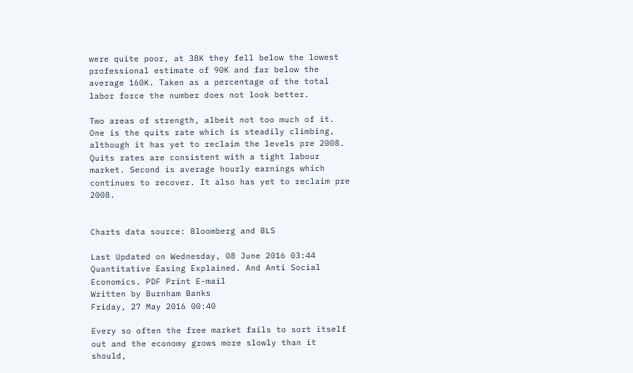were quite poor, at 38K they fell below the lowest professional estimate of 90K and far below the average 160K. Taken as a percentage of the total labor force the number does not look better.

Two areas of strength, albeit not too much of it. One is the quits rate which is steadily climbing, although it has yet to reclaim the levels pre 2008. Quits rates are consistent with a tight labour market. Second is average hourly earnings which continues to recover. It also has yet to reclaim pre 2008.


Charts data source: Bloomberg and BLS

Last Updated on Wednesday, 08 June 2016 03:44
Quantitative Easing Explained. And Anti Social Economics. PDF Print E-mail
Written by Burnham Banks
Friday, 27 May 2016 00:40

Every so often the free market fails to sort itself out and the economy grows more slowly than it should,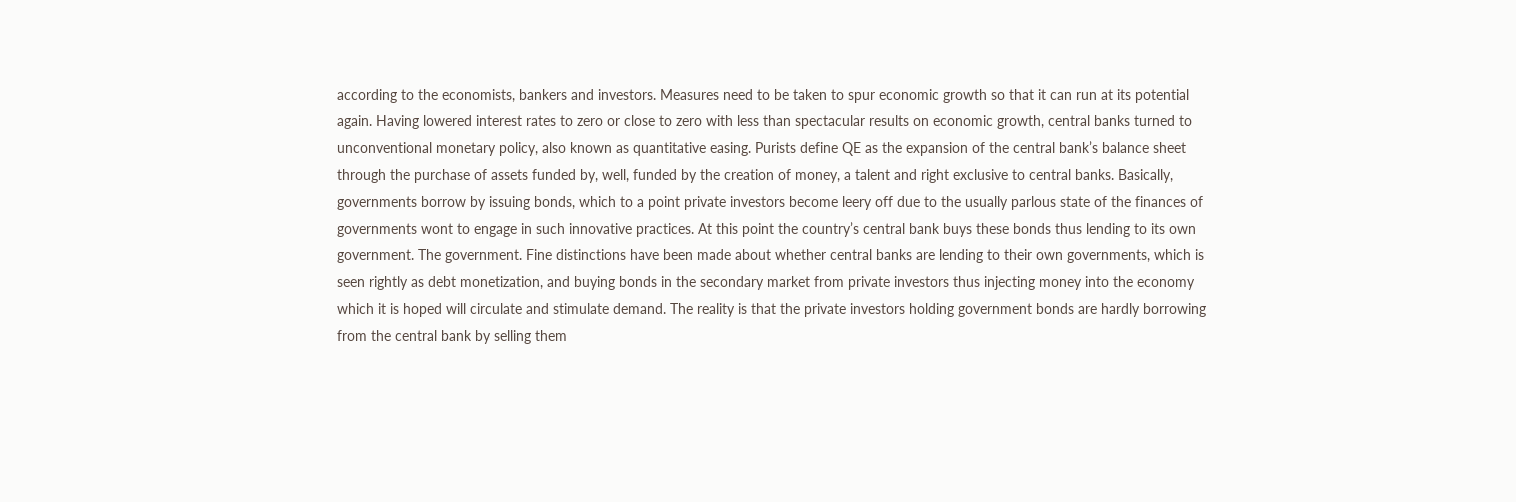according to the economists, bankers and investors. Measures need to be taken to spur economic growth so that it can run at its potential again. Having lowered interest rates to zero or close to zero with less than spectacular results on economic growth, central banks turned to unconventional monetary policy, also known as quantitative easing. Purists define QE as the expansion of the central bank’s balance sheet through the purchase of assets funded by, well, funded by the creation of money, a talent and right exclusive to central banks. Basically, governments borrow by issuing bonds, which to a point private investors become leery off due to the usually parlous state of the finances of governments wont to engage in such innovative practices. At this point the country’s central bank buys these bonds thus lending to its own government. The government. Fine distinctions have been made about whether central banks are lending to their own governments, which is seen rightly as debt monetization, and buying bonds in the secondary market from private investors thus injecting money into the economy which it is hoped will circulate and stimulate demand. The reality is that the private investors holding government bonds are hardly borrowing from the central bank by selling them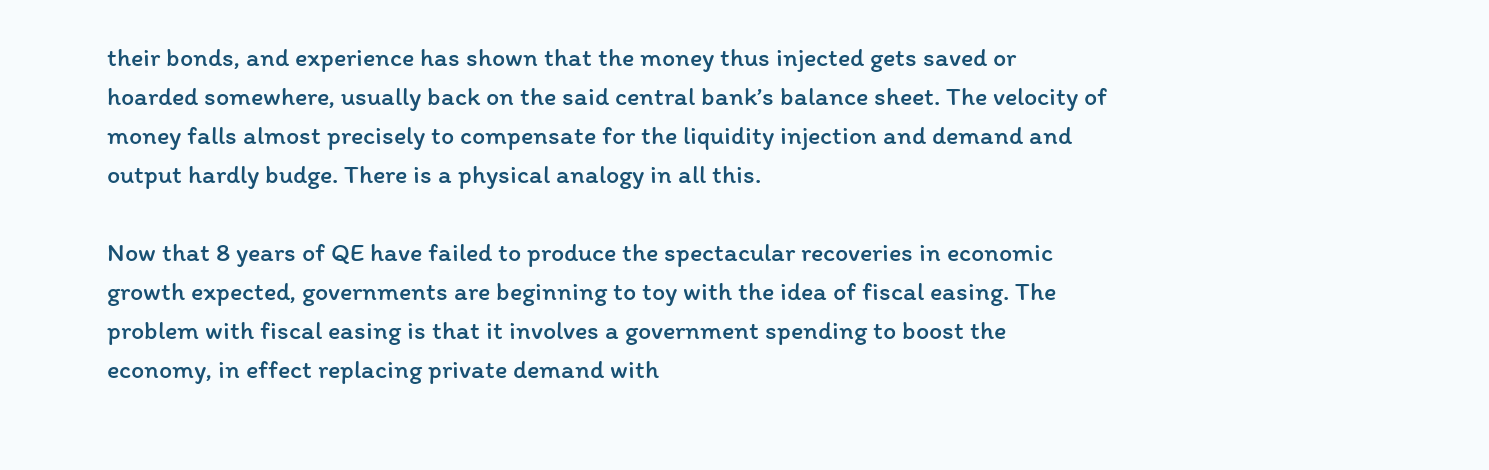their bonds, and experience has shown that the money thus injected gets saved or hoarded somewhere, usually back on the said central bank’s balance sheet. The velocity of money falls almost precisely to compensate for the liquidity injection and demand and output hardly budge. There is a physical analogy in all this.

Now that 8 years of QE have failed to produce the spectacular recoveries in economic growth expected, governments are beginning to toy with the idea of fiscal easing. The problem with fiscal easing is that it involves a government spending to boost the economy, in effect replacing private demand with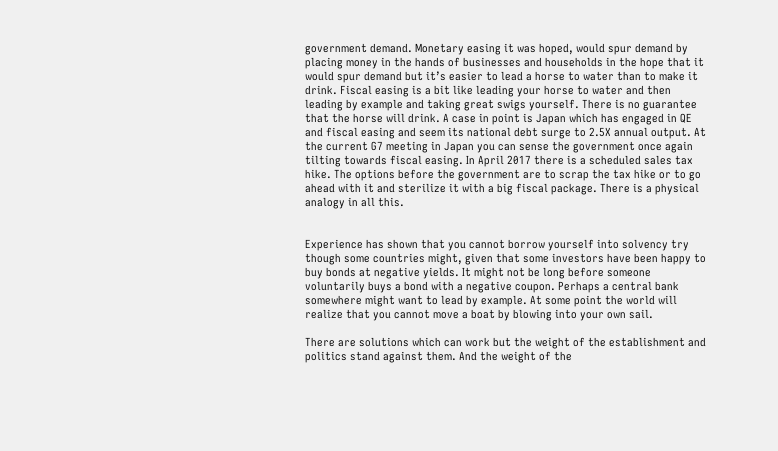government demand. Monetary easing it was hoped, would spur demand by placing money in the hands of businesses and households in the hope that it would spur demand but it’s easier to lead a horse to water than to make it drink. Fiscal easing is a bit like leading your horse to water and then leading by example and taking great swigs yourself. There is no guarantee that the horse will drink. A case in point is Japan which has engaged in QE and fiscal easing and seem its national debt surge to 2.5X annual output. At the current G7 meeting in Japan you can sense the government once again tilting towards fiscal easing. In April 2017 there is a scheduled sales tax hike. The options before the government are to scrap the tax hike or to go ahead with it and sterilize it with a big fiscal package. There is a physical analogy in all this.


Experience has shown that you cannot borrow yourself into solvency try though some countries might, given that some investors have been happy to buy bonds at negative yields. It might not be long before someone voluntarily buys a bond with a negative coupon. Perhaps a central bank somewhere might want to lead by example. At some point the world will realize that you cannot move a boat by blowing into your own sail.

There are solutions which can work but the weight of the establishment and politics stand against them. And the weight of the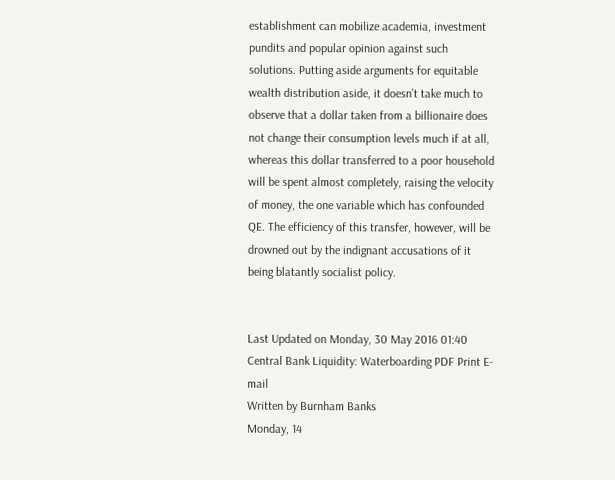establishment can mobilize academia, investment pundits and popular opinion against such solutions. Putting aside arguments for equitable wealth distribution aside, it doesn’t take much to observe that a dollar taken from a billionaire does not change their consumption levels much if at all, whereas this dollar transferred to a poor household will be spent almost completely, raising the velocity of money, the one variable which has confounded QE. The efficiency of this transfer, however, will be drowned out by the indignant accusations of it being blatantly socialist policy.


Last Updated on Monday, 30 May 2016 01:40
Central Bank Liquidity: Waterboarding PDF Print E-mail
Written by Burnham Banks
Monday, 14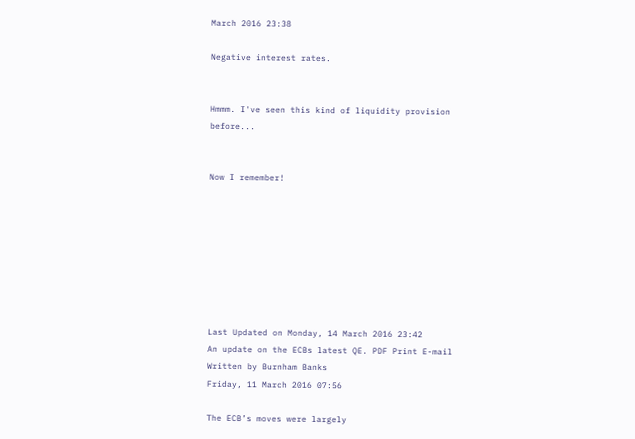March 2016 23:38

Negative interest rates.


Hmmm. I've seen this kind of liquidity provision before...


Now I remember!








Last Updated on Monday, 14 March 2016 23:42
An update on the ECBs latest QE. PDF Print E-mail
Written by Burnham Banks
Friday, 11 March 2016 07:56

The ECB’s moves were largely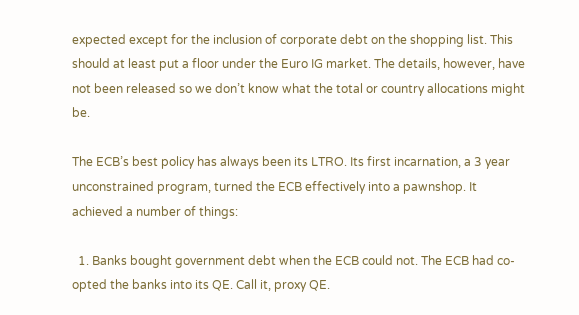expected except for the inclusion of corporate debt on the shopping list. This should at least put a floor under the Euro IG market. The details, however, have not been released so we don’t know what the total or country allocations might be.

The ECB’s best policy has always been its LTRO. Its first incarnation, a 3 year unconstrained program, turned the ECB effectively into a pawnshop. It achieved a number of things:

  1. Banks bought government debt when the ECB could not. The ECB had co-opted the banks into its QE. Call it, proxy QE.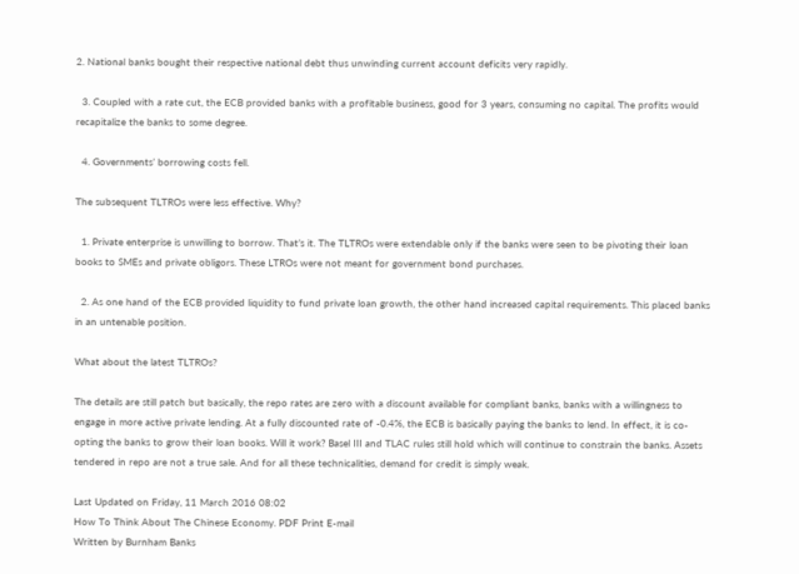2. National banks bought their respective national debt thus unwinding current account deficits very rapidly.

  3. Coupled with a rate cut, the ECB provided banks with a profitable business, good for 3 years, consuming no capital. The profits would recapitalize the banks to some degree.

  4. Governments’ borrowing costs fell.

The subsequent TLTROs were less effective. Why?

  1. Private enterprise is unwilling to borrow. That’s it. The TLTROs were extendable only if the banks were seen to be pivoting their loan books to SMEs and private obligors. These LTROs were not meant for government bond purchases.

  2. As one hand of the ECB provided liquidity to fund private loan growth, the other hand increased capital requirements. This placed banks in an untenable position.

What about the latest TLTROs?

The details are still patch but basically, the repo rates are zero with a discount available for compliant banks, banks with a willingness to engage in more active private lending. At a fully discounted rate of -0.4%, the ECB is basically paying the banks to lend. In effect, it is co-opting the banks to grow their loan books. Will it work? Basel III and TLAC rules still hold which will continue to constrain the banks. Assets tendered in repo are not a true sale. And for all these technicalities, demand for credit is simply weak.

Last Updated on Friday, 11 March 2016 08:02
How To Think About The Chinese Economy. PDF Print E-mail
Written by Burnham Banks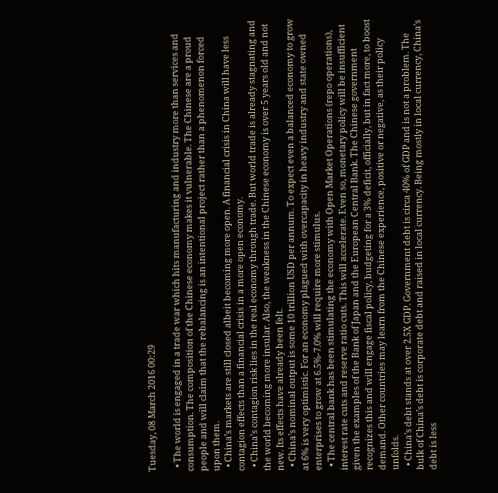Tuesday, 08 March 2016 00:29

  • The world is engaged in a trade war which hits manufacturing and industry more than services and consumption. The composition of the Chinese economy makes it vulnerable. The Chinese are a proud people and will claim that the rebalancing is an intentional project rather than a phenomenon forced upon them.
  • China’s markets are still closed albeit becoming more open. A financial crisis in China will have less contagion effects than a financial crisis in a more open economy.
  • China’s contagion risk lies in the real economy through trade. But world trade is already stagnating and the world becoming more insular. Also, the weakness in the Chinese economy is over 5 years old and not new. Its effects have already been felt.
  • China’s nominal output is some 10 trillion USD per annum. To expect even a balanced economy to grow at 6% is very optimistic. For an economy plagued with overcapacity in heavy industry and state owned enterprises to grow at 6.5%-7.0% will require more stimulus.
  • The central bank has been stimulating the economy with Open Market Operations (repo operations), interest rate cuts and reserve ratio cuts. This will accelerate. Even so, monetary policy will be insufficient given the examples of the Bank of Japan and the European Central Bank. The Chinese government recognizes this and will engage fiscal policy, budgeting for a 3% deficit, officially, but in fact more, to boost demand. Other countries may learn from the Chinese experience, positive or negative, as their policy unfolds.
  • China’s debt stands at over 2.5X GDP. Government debt is circa 40% of GDP and is not a problem. The bulk of China’s debt is corporate debt and raised in local currency. Being mostly in local currency, China’s debt is less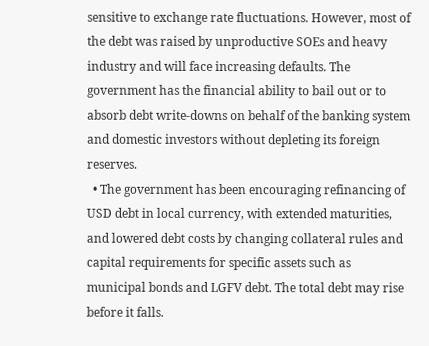sensitive to exchange rate fluctuations. However, most of the debt was raised by unproductive SOEs and heavy industry and will face increasing defaults. The government has the financial ability to bail out or to absorb debt write-downs on behalf of the banking system and domestic investors without depleting its foreign reserves.
  • The government has been encouraging refinancing of USD debt in local currency, with extended maturities, and lowered debt costs by changing collateral rules and capital requirements for specific assets such as municipal bonds and LGFV debt. The total debt may rise before it falls.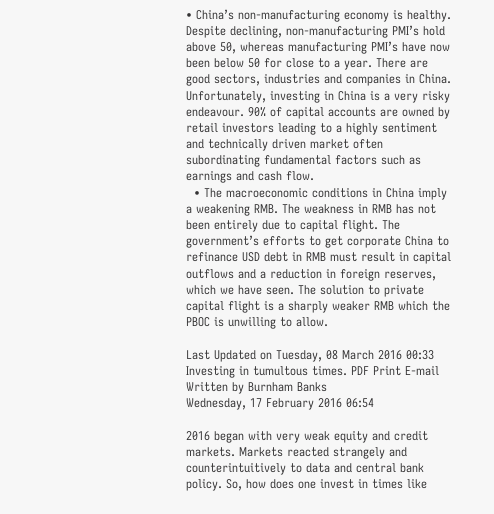• China’s non-manufacturing economy is healthy. Despite declining, non-manufacturing PMI’s hold above 50, whereas manufacturing PMI’s have now been below 50 for close to a year. There are good sectors, industries and companies in China. Unfortunately, investing in China is a very risky endeavour. 90% of capital accounts are owned by retail investors leading to a highly sentiment and technically driven market often subordinating fundamental factors such as earnings and cash flow.
  • The macroeconomic conditions in China imply a weakening RMB. The weakness in RMB has not been entirely due to capital flight. The government’s efforts to get corporate China to refinance USD debt in RMB must result in capital outflows and a reduction in foreign reserves, which we have seen. The solution to private capital flight is a sharply weaker RMB which the PBOC is unwilling to allow.

Last Updated on Tuesday, 08 March 2016 00:33
Investing in tumultous times. PDF Print E-mail
Written by Burnham Banks
Wednesday, 17 February 2016 06:54

2016 began with very weak equity and credit markets. Markets reacted strangely and counterintuitively to data and central bank policy. So, how does one invest in times like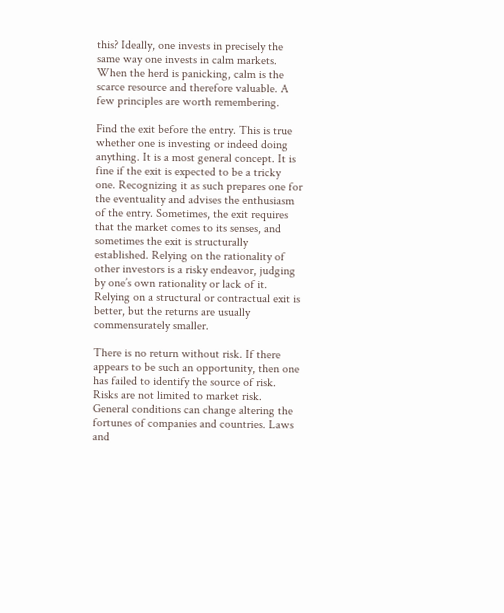this? Ideally, one invests in precisely the same way one invests in calm markets. When the herd is panicking, calm is the scarce resource and therefore valuable. A few principles are worth remembering.

Find the exit before the entry. This is true whether one is investing or indeed doing anything. It is a most general concept. It is fine if the exit is expected to be a tricky one. Recognizing it as such prepares one for the eventuality and advises the enthusiasm of the entry. Sometimes, the exit requires that the market comes to its senses, and sometimes the exit is structurally established. Relying on the rationality of other investors is a risky endeavor, judging by one’s own rationality or lack of it. Relying on a structural or contractual exit is better, but the returns are usually commensurately smaller.

There is no return without risk. If there appears to be such an opportunity, then one has failed to identify the source of risk. Risks are not limited to market risk. General conditions can change altering the fortunes of companies and countries. Laws and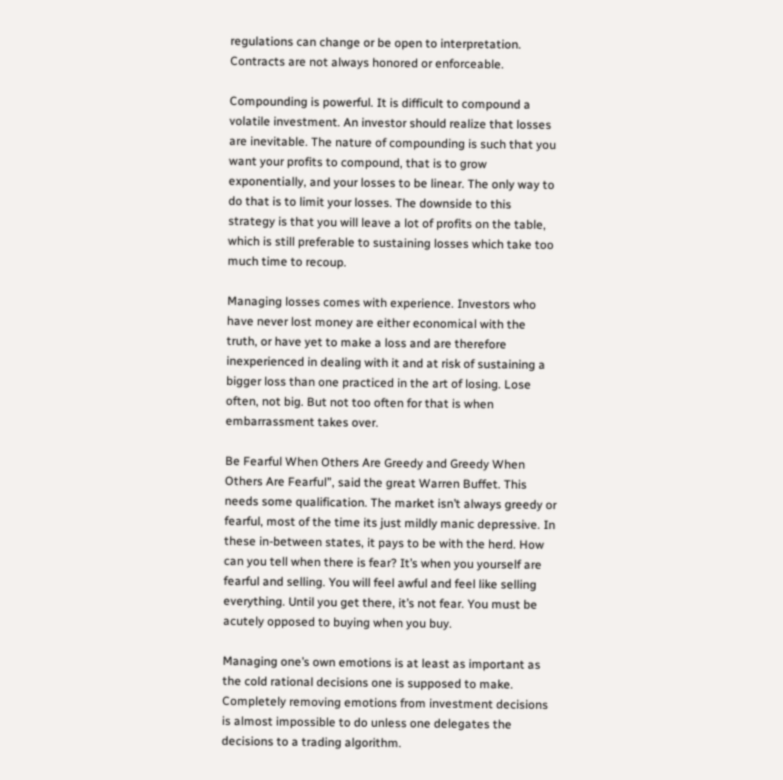regulations can change or be open to interpretation. Contracts are not always honored or enforceable.

Compounding is powerful. It is difficult to compound a volatile investment. An investor should realize that losses are inevitable. The nature of compounding is such that you want your profits to compound, that is to grow exponentially, and your losses to be linear. The only way to do that is to limit your losses. The downside to this strategy is that you will leave a lot of profits on the table, which is still preferable to sustaining losses which take too much time to recoup.

Managing losses comes with experience. Investors who have never lost money are either economical with the truth, or have yet to make a loss and are therefore inexperienced in dealing with it and at risk of sustaining a bigger loss than one practiced in the art of losing. Lose often, not big. But not too often for that is when embarrassment takes over.

Be Fearful When Others Are Greedy and Greedy When Others Are Fearful”, said the great Warren Buffet. This needs some qualification. The market isn’t always greedy or fearful, most of the time its just mildly manic depressive. In these in-between states, it pays to be with the herd. How can you tell when there is fear? It’s when you yourself are fearful and selling. You will feel awful and feel like selling everything. Until you get there, it’s not fear. You must be acutely opposed to buying when you buy.

Managing one’s own emotions is at least as important as the cold rational decisions one is supposed to make. Completely removing emotions from investment decisions is almost impossible to do unless one delegates the decisions to a trading algorithm.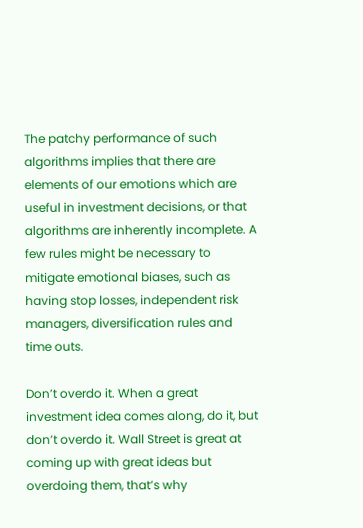The patchy performance of such algorithms implies that there are elements of our emotions which are useful in investment decisions, or that algorithms are inherently incomplete. A few rules might be necessary to mitigate emotional biases, such as having stop losses, independent risk managers, diversification rules and time outs.

Don’t overdo it. When a great investment idea comes along, do it, but don’t overdo it. Wall Street is great at coming up with great ideas but overdoing them, that’s why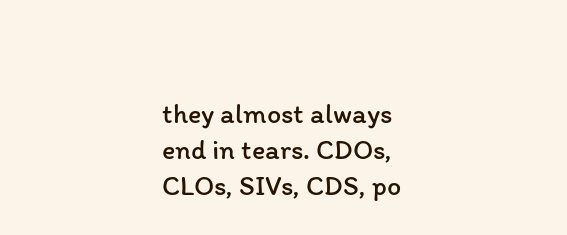they almost always end in tears. CDOs, CLOs, SIVs, CDS, po